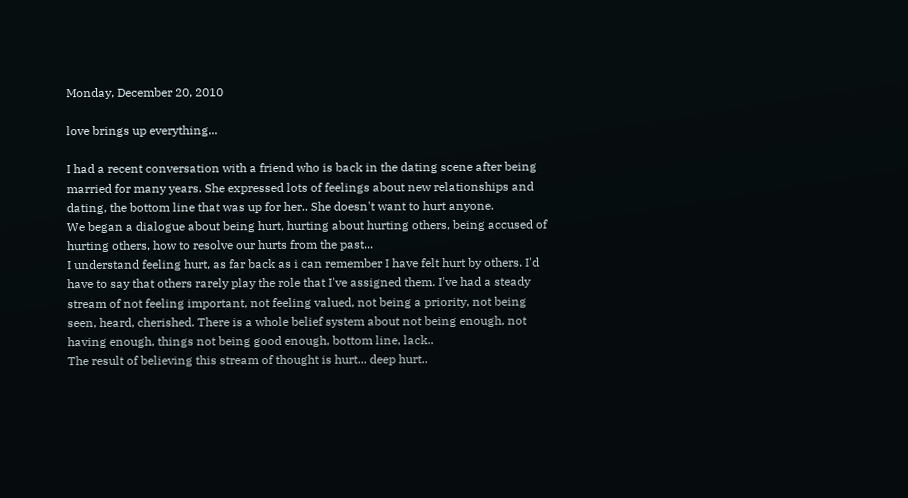Monday, December 20, 2010

love brings up everything...

I had a recent conversation with a friend who is back in the dating scene after being married for many years. She expressed lots of feelings about new relationships and dating, the bottom line that was up for her.. She doesn't want to hurt anyone.
We began a dialogue about being hurt, hurting about hurting others, being accused of hurting others, how to resolve our hurts from the past...
I understand feeling hurt, as far back as i can remember I have felt hurt by others. I'd have to say that others rarely play the role that I've assigned them. I've had a steady stream of not feeling important, not feeling valued, not being a priority, not being seen, heard, cherished. There is a whole belief system about not being enough, not having enough, things not being good enough, bottom line, lack..
The result of believing this stream of thought is hurt... deep hurt..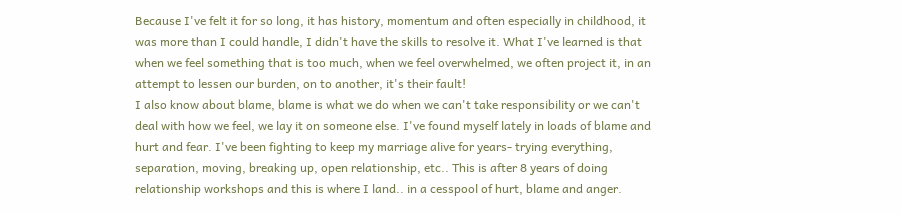Because I've felt it for so long, it has history, momentum and often especially in childhood, it was more than I could handle, I didn't have the skills to resolve it. What I've learned is that when we feel something that is too much, when we feel overwhelmed, we often project it, in an attempt to lessen our burden, on to another, it's their fault!
I also know about blame, blame is what we do when we can't take responsibility or we can't deal with how we feel, we lay it on someone else. I've found myself lately in loads of blame and hurt and fear. I've been fighting to keep my marriage alive for years- trying everything, separation, moving, breaking up, open relationship, etc.. This is after 8 years of doing relationship workshops and this is where I land.. in a cesspool of hurt, blame and anger.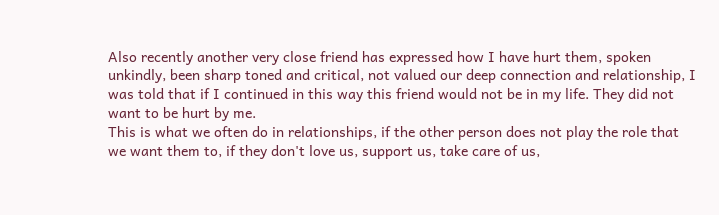Also recently another very close friend has expressed how I have hurt them, spoken unkindly, been sharp toned and critical, not valued our deep connection and relationship, I was told that if I continued in this way this friend would not be in my life. They did not want to be hurt by me.
This is what we often do in relationships, if the other person does not play the role that we want them to, if they don't love us, support us, take care of us,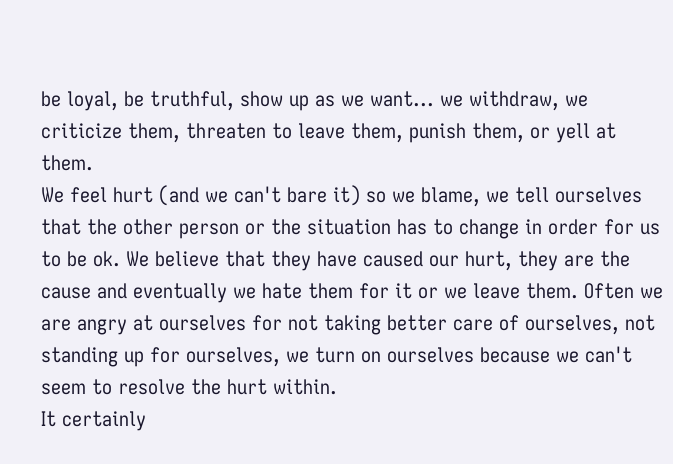be loyal, be truthful, show up as we want... we withdraw, we criticize them, threaten to leave them, punish them, or yell at them.
We feel hurt (and we can't bare it) so we blame, we tell ourselves that the other person or the situation has to change in order for us to be ok. We believe that they have caused our hurt, they are the cause and eventually we hate them for it or we leave them. Often we are angry at ourselves for not taking better care of ourselves, not standing up for ourselves, we turn on ourselves because we can't seem to resolve the hurt within.
It certainly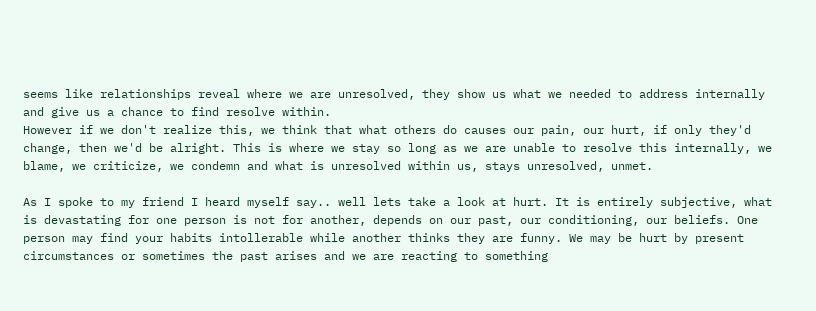seems like relationships reveal where we are unresolved, they show us what we needed to address internally and give us a chance to find resolve within.
However if we don't realize this, we think that what others do causes our pain, our hurt, if only they'd change, then we'd be alright. This is where we stay so long as we are unable to resolve this internally, we blame, we criticize, we condemn and what is unresolved within us, stays unresolved, unmet.

As I spoke to my friend I heard myself say.. well lets take a look at hurt. It is entirely subjective, what is devastating for one person is not for another, depends on our past, our conditioning, our beliefs. One person may find your habits intollerable while another thinks they are funny. We may be hurt by present circumstances or sometimes the past arises and we are reacting to something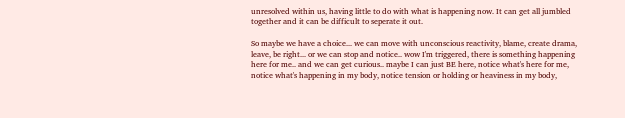unresolved within us, having little to do with what is happening now. It can get all jumbled together and it can be difficult to seperate it out.

So maybe we have a choice... we can move with unconscious reactivity, blame, create drama, leave, be right... or we can stop and notice.. wow I'm triggered, there is something happening here for me.. and we can get curious.. maybe I can just BE here, notice what's here for me, notice what's happening in my body, notice tension or holding or heaviness in my body,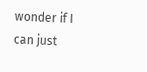wonder if I can just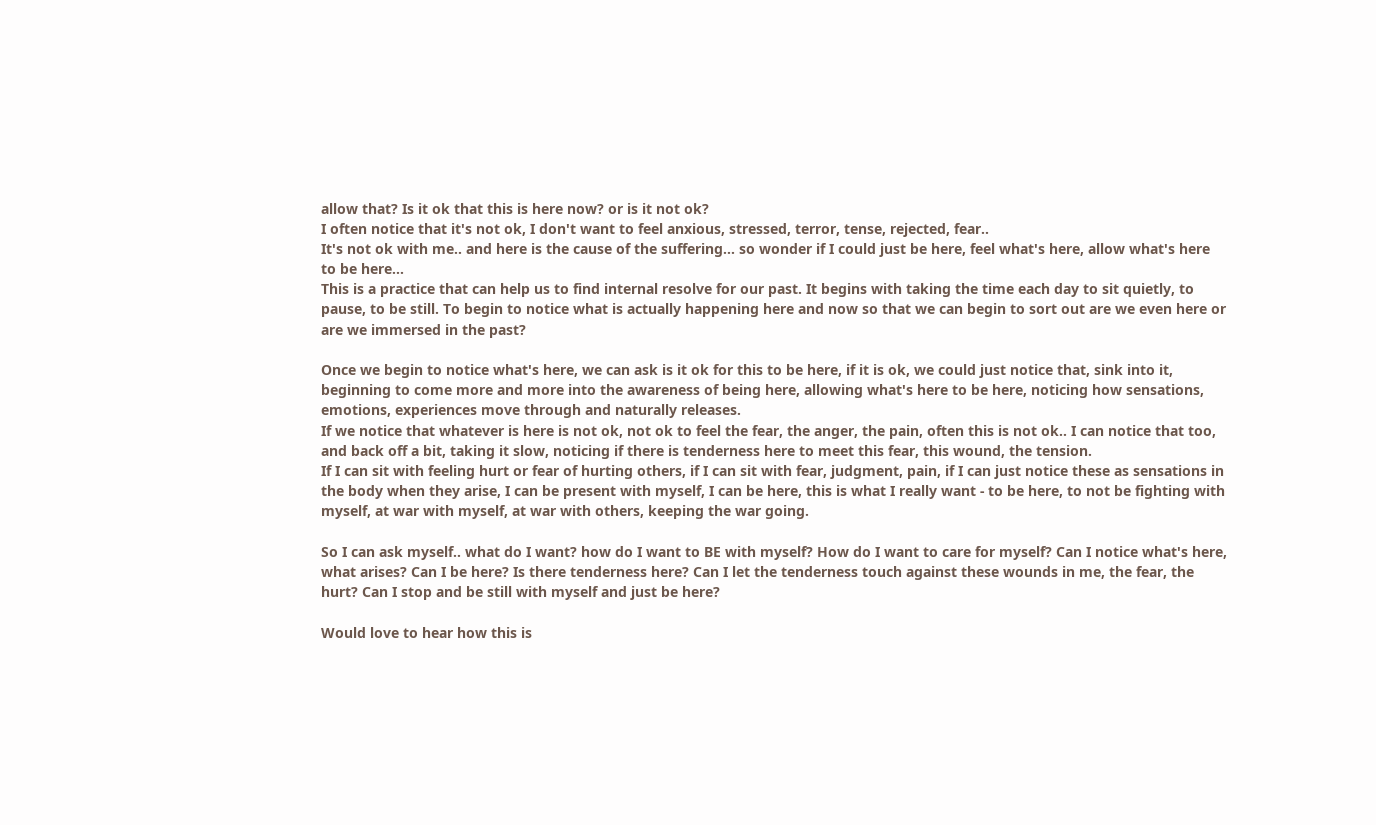allow that? Is it ok that this is here now? or is it not ok?
I often notice that it's not ok, I don't want to feel anxious, stressed, terror, tense, rejected, fear..
It's not ok with me.. and here is the cause of the suffering... so wonder if I could just be here, feel what's here, allow what's here to be here...
This is a practice that can help us to find internal resolve for our past. It begins with taking the time each day to sit quietly, to pause, to be still. To begin to notice what is actually happening here and now so that we can begin to sort out are we even here or are we immersed in the past?

Once we begin to notice what's here, we can ask is it ok for this to be here, if it is ok, we could just notice that, sink into it, beginning to come more and more into the awareness of being here, allowing what's here to be here, noticing how sensations, emotions, experiences move through and naturally releases.
If we notice that whatever is here is not ok, not ok to feel the fear, the anger, the pain, often this is not ok.. I can notice that too, and back off a bit, taking it slow, noticing if there is tenderness here to meet this fear, this wound, the tension.
If I can sit with feeling hurt or fear of hurting others, if I can sit with fear, judgment, pain, if I can just notice these as sensations in the body when they arise, I can be present with myself, I can be here, this is what I really want - to be here, to not be fighting with myself, at war with myself, at war with others, keeping the war going.

So I can ask myself.. what do I want? how do I want to BE with myself? How do I want to care for myself? Can I notice what's here, what arises? Can I be here? Is there tenderness here? Can I let the tenderness touch against these wounds in me, the fear, the hurt? Can I stop and be still with myself and just be here?

Would love to hear how this is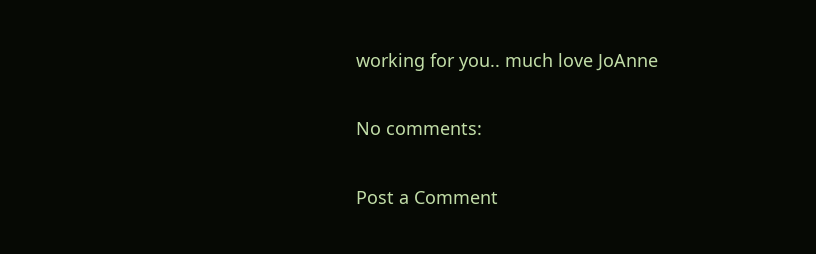working for you.. much love JoAnne

No comments:

Post a Comment